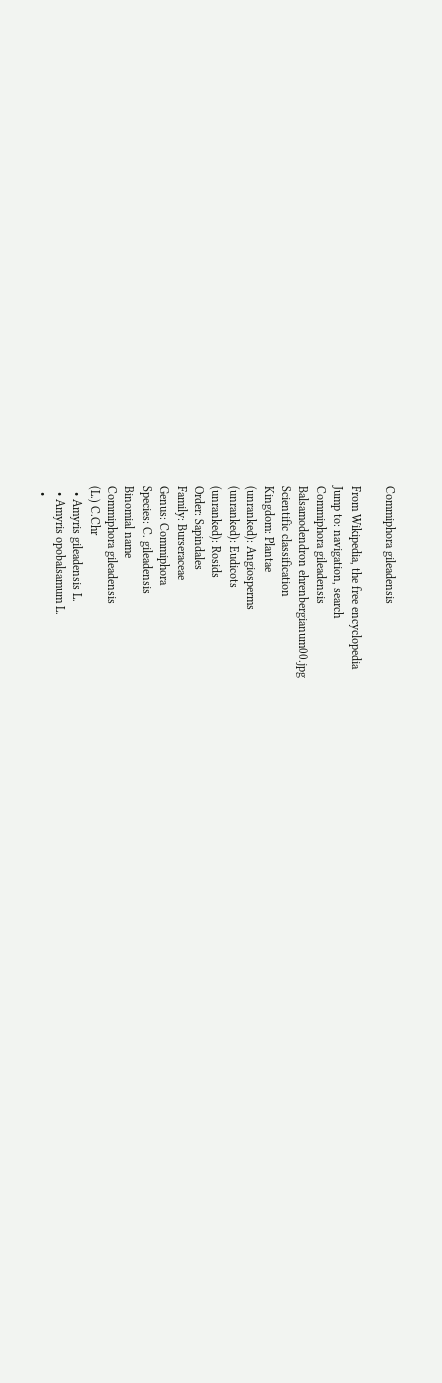Commiphora gileadensis

From Wikipedia, the free encyclopedia
Jump to: navigation, search
Commiphora gileadensis
Balsamodendron ehrenbergianum00.jpg
Scientific classification
Kingdom: Plantae
(unranked): Angiosperms
(unranked): Eudicots
(unranked): Rosids
Order: Sapindales
Family: Burseraceae
Genus: Commiphora
Species: C. gileadensis
Binomial name
Commiphora gileadensis
(L.) C.Chr
  • Amyris gileadensis L.
  • Amyris opobalsamum L.
  •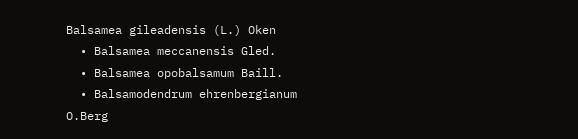Balsamea gileadensis (L.) Oken
  • Balsamea meccanensis Gled.
  • Balsamea opobalsamum Baill.
  • Balsamodendrum ehrenbergianum O.Berg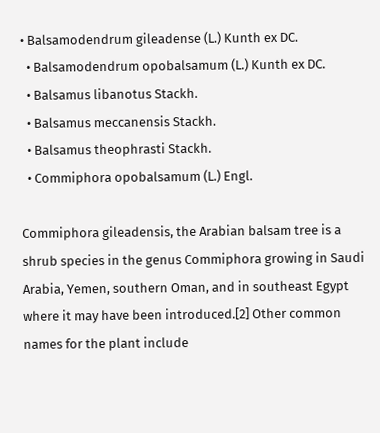• Balsamodendrum gileadense (L.) Kunth ex DC.
  • Balsamodendrum opobalsamum (L.) Kunth ex DC.
  • Balsamus libanotus Stackh.
  • Balsamus meccanensis Stackh.
  • Balsamus theophrasti Stackh.
  • Commiphora opobalsamum (L.) Engl.

Commiphora gileadensis, the Arabian balsam tree is a shrub species in the genus Commiphora growing in Saudi Arabia, Yemen, southern Oman, and in southeast Egypt where it may have been introduced.[2] Other common names for the plant include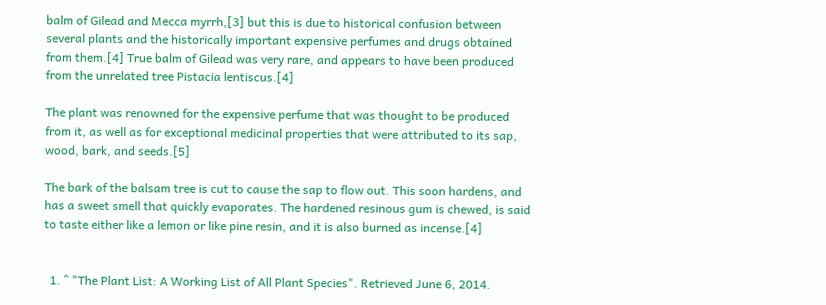balm of Gilead and Mecca myrrh,[3] but this is due to historical confusion between several plants and the historically important expensive perfumes and drugs obtained from them.[4] True balm of Gilead was very rare, and appears to have been produced from the unrelated tree Pistacia lentiscus.[4]

The plant was renowned for the expensive perfume that was thought to be produced from it, as well as for exceptional medicinal properties that were attributed to its sap, wood, bark, and seeds.[5]

The bark of the balsam tree is cut to cause the sap to flow out. This soon hardens, and has a sweet smell that quickly evaporates. The hardened resinous gum is chewed, is said to taste either like a lemon or like pine resin, and it is also burned as incense.[4]


  1. ^ "The Plant List: A Working List of All Plant Species". Retrieved June 6, 2014.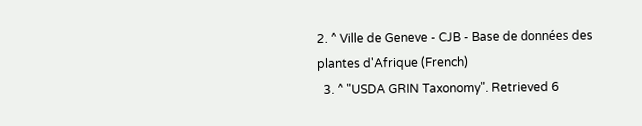2. ^ Ville de Geneve - CJB - Base de données des plantes d'Afrique (French)
  3. ^ "USDA GRIN Taxonomy". Retrieved 6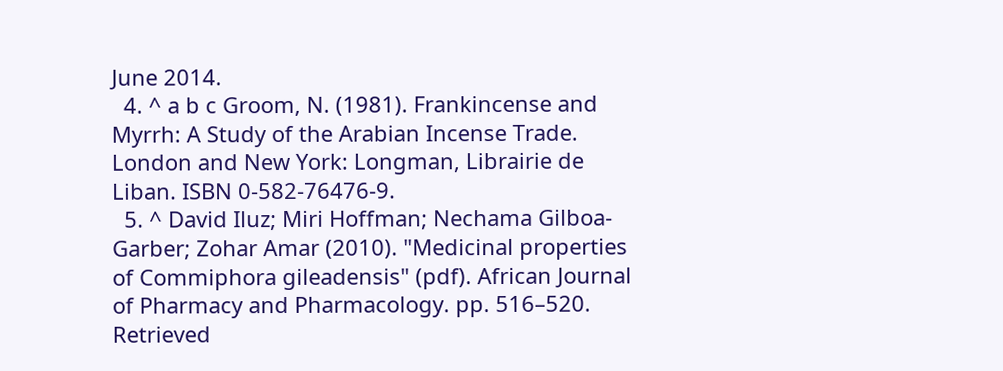June 2014.
  4. ^ a b c Groom, N. (1981). Frankincense and Myrrh: A Study of the Arabian Incense Trade. London and New York: Longman, Librairie de Liban. ISBN 0-582-76476-9.
  5. ^ David Iluz; Miri Hoffman; Nechama Gilboa-Garber; Zohar Amar (2010). "Medicinal properties of Commiphora gileadensis" (pdf). African Journal of Pharmacy and Pharmacology. pp. 516–520. Retrieved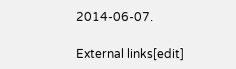2014-06-07.

External links[edit]